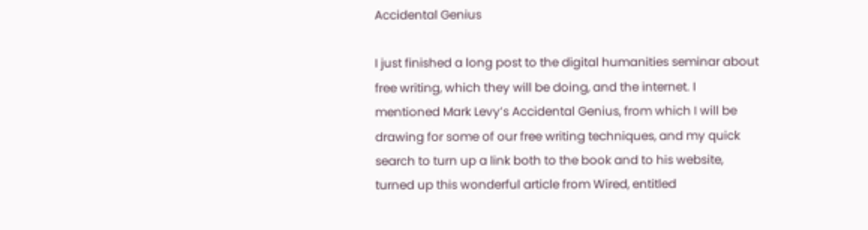Accidental Genius

I just finished a long post to the digital humanities seminar about free writing, which they will be doing, and the internet. I mentioned Mark Levy’s Accidental Genius, from which I will be drawing for some of our free writing techniques, and my quick search to turn up a link both to the book and to his website, turned up this wonderful article from Wired, entitled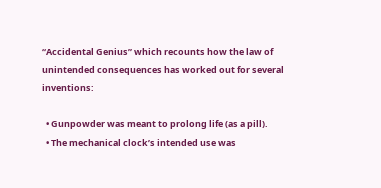“Accidental Genius” which recounts how the law of unintended consequences has worked out for several inventions:

  • Gunpowder was meant to prolong life (as a pill).
  • The mechanical clock’s intended use was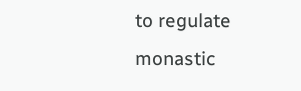to regulate monastic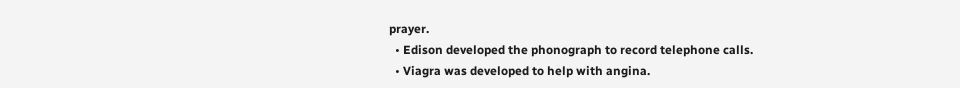prayer.
  • Edison developed the phonograph to record telephone calls.
  • Viagra was developed to help with angina.